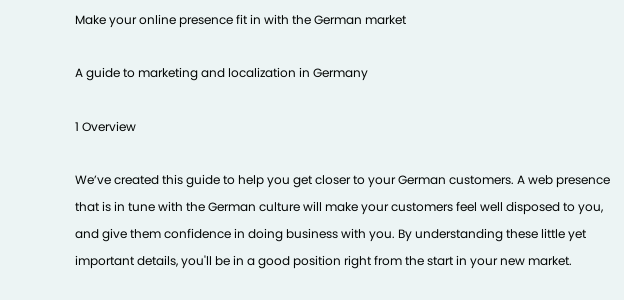Make your online presence fit in with the German market

A guide to marketing and localization in Germany

1 Overview

We’ve created this guide to help you get closer to your German customers. A web presence that is in tune with the German culture will make your customers feel well disposed to you, and give them confidence in doing business with you. By understanding these little yet important details, you'll be in a good position right from the start in your new market.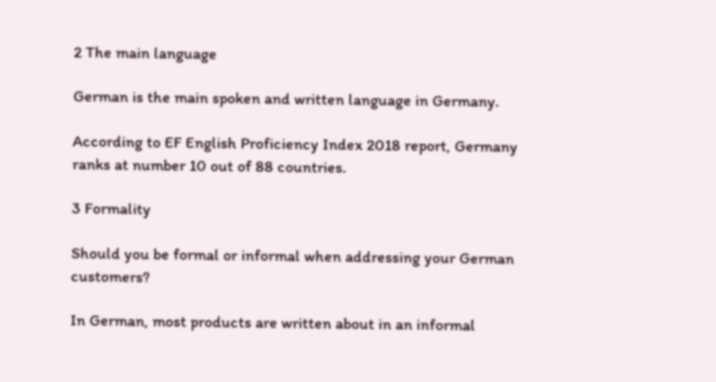2 The main language

German is the main spoken and written language in Germany.

According to EF English Proficiency Index 2018 report, Germany ranks at number 10 out of 88 countries.

3 Formality

Should you be formal or informal when addressing your German customers?

In German, most products are written about in an informal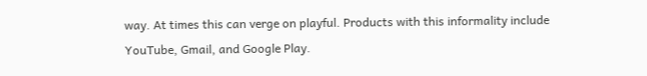way. At times this can verge on playful. Products with this informality include YouTube, Gmail, and Google Play.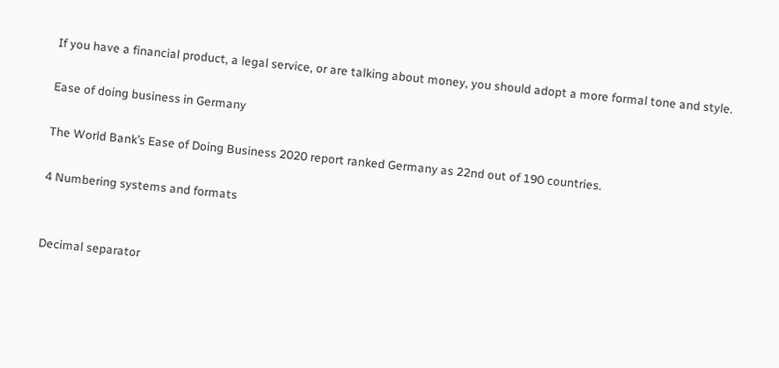If you have a financial product, a legal service, or are talking about money, you should adopt a more formal tone and style.

Ease of doing business in Germany

The World Bank’s Ease of Doing Business 2020 report ranked Germany as 22nd out of 190 countries.

4 Numbering systems and formats


Decimal separator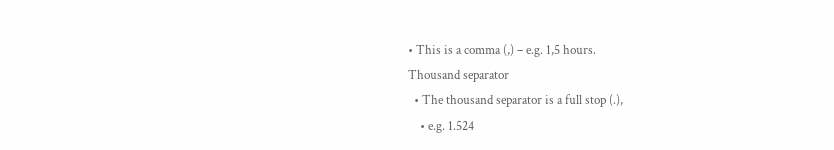• This is a comma (,) – e.g. 1,5 hours.
Thousand separator
  • The thousand separator is a full stop (.),
    • e.g. 1.524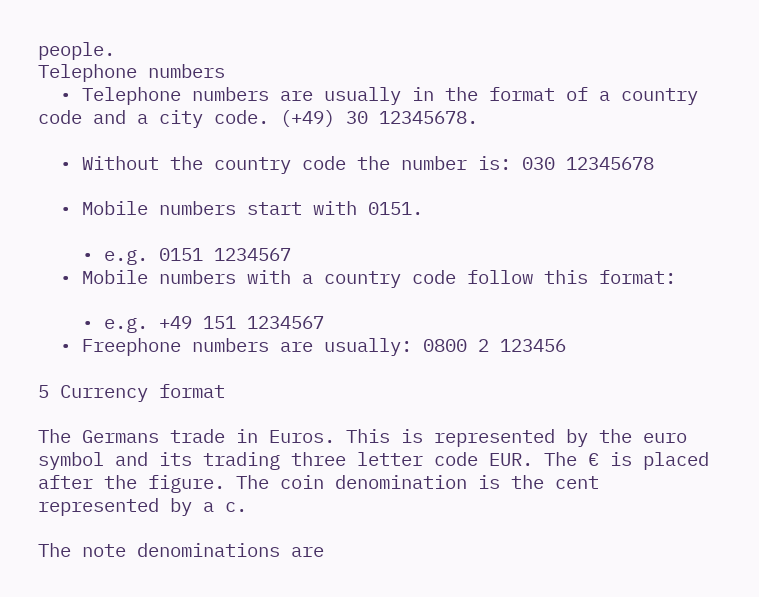people.
Telephone numbers
  • Telephone numbers are usually in the format of a country code and a city code. (+49) 30 12345678.

  • Without the country code the number is: 030 12345678

  • Mobile numbers start with 0151.

    • e.g. 0151 1234567
  • Mobile numbers with a country code follow this format:

    • e.g. +49 151 1234567
  • Freephone numbers are usually: 0800 2 123456

5 Currency format

The Germans trade in Euros. This is represented by the euro symbol and its trading three letter code EUR. The € is placed after the figure. The coin denomination is the cent represented by a c.

The note denominations are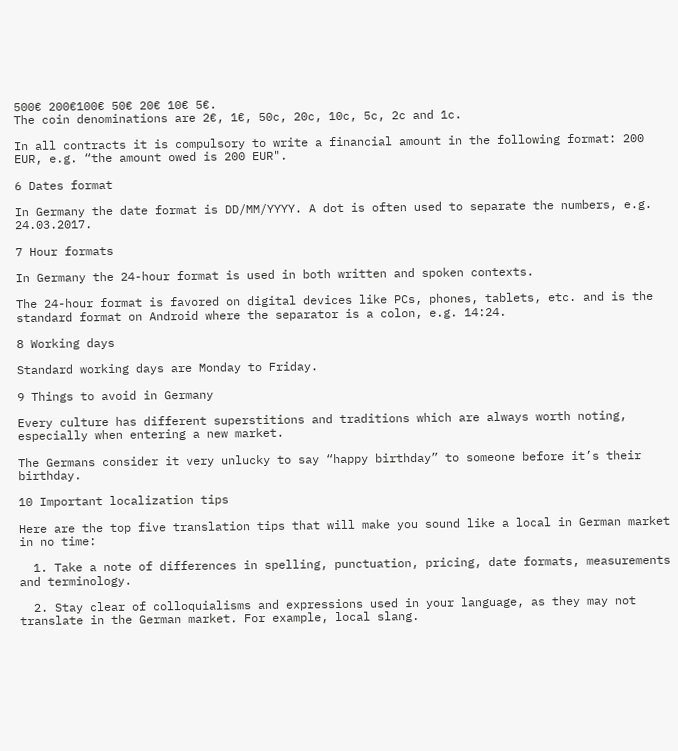500€ 200€100€ 50€ 20€ 10€ 5€.
The coin denominations are 2€, 1€, 50c, 20c, 10c, 5c, 2c and 1c.

In all contracts it is compulsory to write a financial amount in the following format: 200 EUR, e.g. “the amount owed is 200 EUR".

6 Dates format

In Germany the date format is DD/MM/YYYY. A dot is often used to separate the numbers, e.g. 24.03.2017.

7 Hour formats

In Germany the 24-hour format is used in both written and spoken contexts.

The 24-hour format is favored on digital devices like PCs, phones, tablets, etc. and is the standard format on Android where the separator is a colon, e.g. 14:24.

8 Working days

Standard working days are Monday to Friday.

9 Things to avoid in Germany

Every culture has different superstitions and traditions which are always worth noting, especially when entering a new market.

The Germans consider it very unlucky to say “happy birthday” to someone before it’s their birthday.

10 Important localization tips

Here are the top five translation tips that will make you sound like a local in German market in no time:

  1. Take a note of differences in spelling, punctuation, pricing, date formats, measurements and terminology.

  2. Stay clear of colloquialisms and expressions used in your language, as they may not translate in the German market. For example, local slang.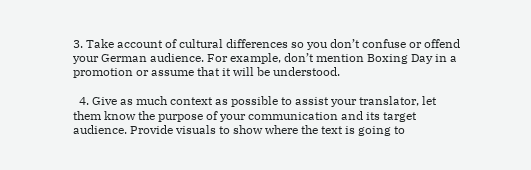3. Take account of cultural differences so you don’t confuse or offend your German audience. For example, don’t mention Boxing Day in a promotion or assume that it will be understood.

  4. Give as much context as possible to assist your translator, let them know the purpose of your communication and its target audience. Provide visuals to show where the text is going to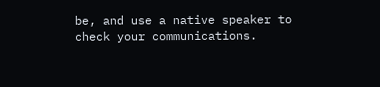be, and use a native speaker to check your communications.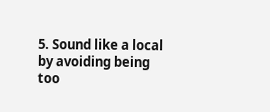5. Sound like a local by avoiding being too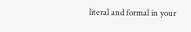literal and formal in your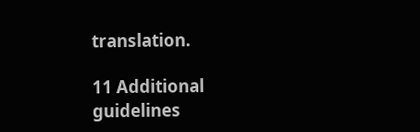translation.

11 Additional guidelines